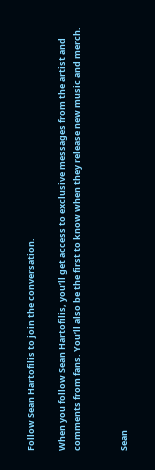Follow Sean Hartofilis to join the conversation.

When you follow Sean Hartofilis, you’ll get access to exclusive messages from the artist and comments from fans. You’ll also be the first to know when they release new music and merch.


Sean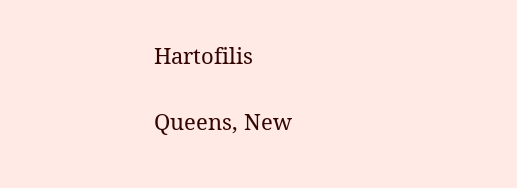Hartofilis

Queens, New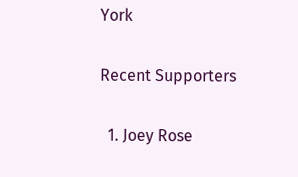York

Recent Supporters

  1. Joey Rose